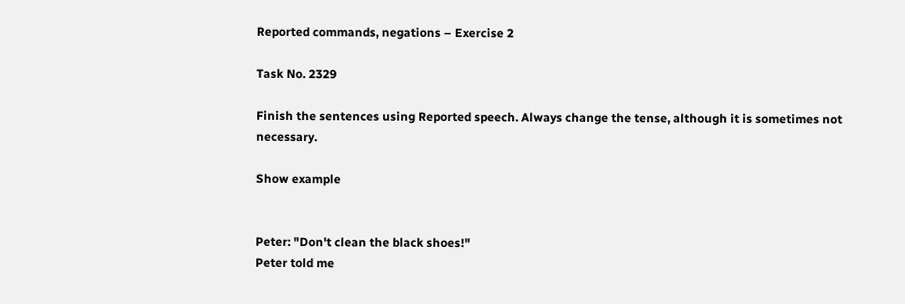Reported commands, negations – Exercise 2

Task No. 2329

Finish the sentences using Reported speech. Always change the tense, although it is sometimes not necessary.

Show example


Peter: "Don't clean the black shoes!"
Peter told me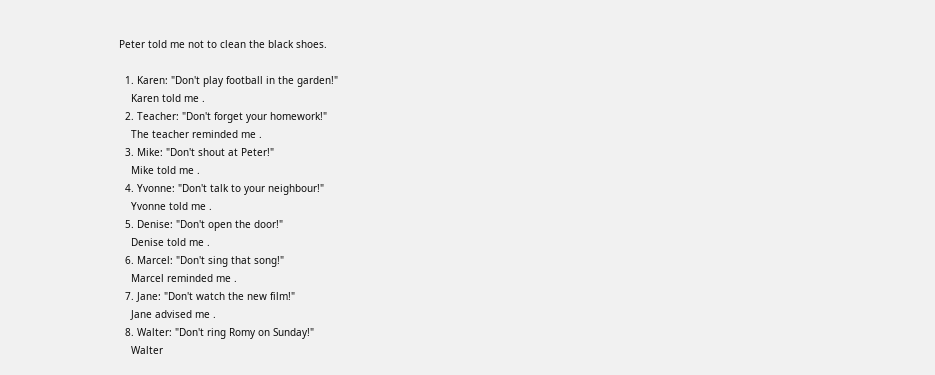Peter told me not to clean the black shoes.

  1. Karen: "Don't play football in the garden!"
    Karen told me .
  2. Teacher: "Don't forget your homework!"
    The teacher reminded me .
  3. Mike: "Don't shout at Peter!"
    Mike told me .
  4. Yvonne: "Don't talk to your neighbour!"
    Yvonne told me .
  5. Denise: "Don't open the door!"
    Denise told me .
  6. Marcel: "Don't sing that song!"
    Marcel reminded me .
  7. Jane: "Don't watch the new film!"
    Jane advised me .
  8. Walter: "Don't ring Romy on Sunday!"
    Walter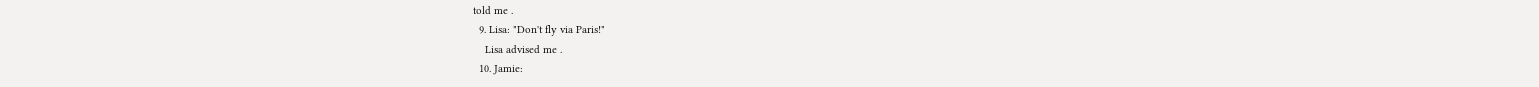told me .
  9. Lisa: "Don't fly via Paris!"
    Lisa advised me .
  10. Jamie: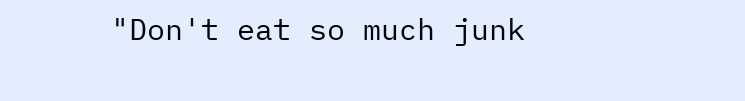"Don't eat so much junk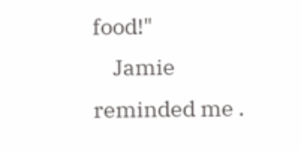food!"
    Jamie reminded me .